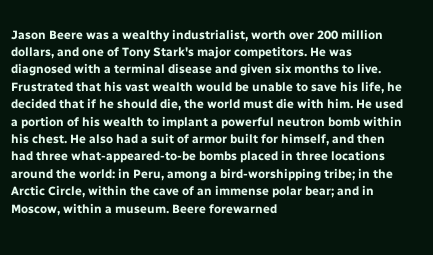Jason Beere was a wealthy industrialist, worth over 200 million dollars, and one of Tony Stark's major competitors. He was diagnosed with a terminal disease and given six months to live. Frustrated that his vast wealth would be unable to save his life, he decided that if he should die, the world must die with him. He used a portion of his wealth to implant a powerful neutron bomb within his chest. He also had a suit of armor built for himself, and then had three what-appeared-to-be bombs placed in three locations around the world: in Peru, among a bird-worshipping tribe; in the Arctic Circle, within the cave of an immense polar bear; and in Moscow, within a museum. Beere forewarned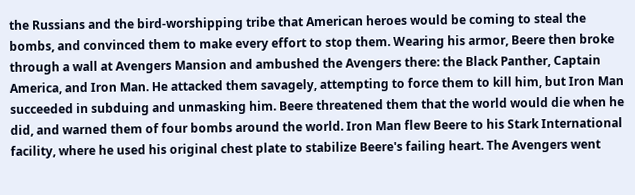the Russians and the bird-worshipping tribe that American heroes would be coming to steal the bombs, and convinced them to make every effort to stop them. Wearing his armor, Beere then broke through a wall at Avengers Mansion and ambushed the Avengers there: the Black Panther, Captain America, and Iron Man. He attacked them savagely, attempting to force them to kill him, but Iron Man succeeded in subduing and unmasking him. Beere threatened them that the world would die when he did, and warned them of four bombs around the world. Iron Man flew Beere to his Stark International facility, where he used his original chest plate to stabilize Beere's failing heart. The Avengers went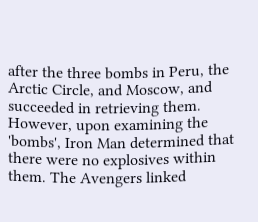after the three bombs in Peru, the Arctic Circle, and Moscow, and succeeded in retrieving them. However, upon examining the 'bombs', Iron Man determined that there were no explosives within them. The Avengers linked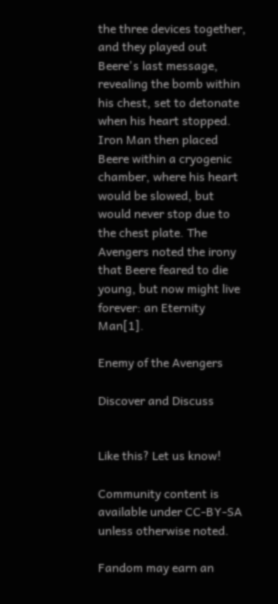the three devices together, and they played out Beere's last message, revealing the bomb within his chest, set to detonate when his heart stopped. Iron Man then placed Beere within a cryogenic chamber, where his heart would be slowed, but would never stop due to the chest plate. The Avengers noted the irony that Beere feared to die young, but now might live forever: an Eternity Man[1].

Enemy of the Avengers

Discover and Discuss


Like this? Let us know!

Community content is available under CC-BY-SA unless otherwise noted.

Fandom may earn an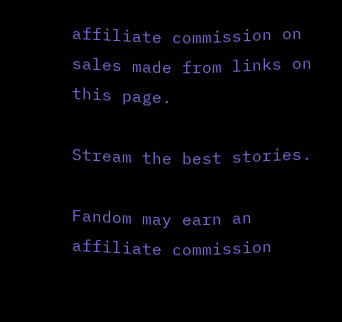affiliate commission on sales made from links on this page.

Stream the best stories.

Fandom may earn an affiliate commission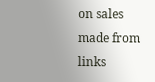on sales made from links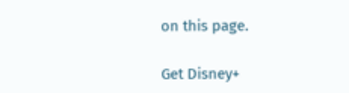on this page.

Get Disney+